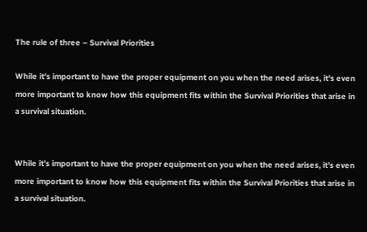The rule of three – Survival Priorities

While it's important to have the proper equipment on you when the need arises, it's even more important to know how this equipment fits within the Survival Priorities that arise in a survival situation.


While it’s important to have the proper equipment on you when the need arises, it’s even more important to know how this equipment fits within the Survival Priorities that arise in a survival situation.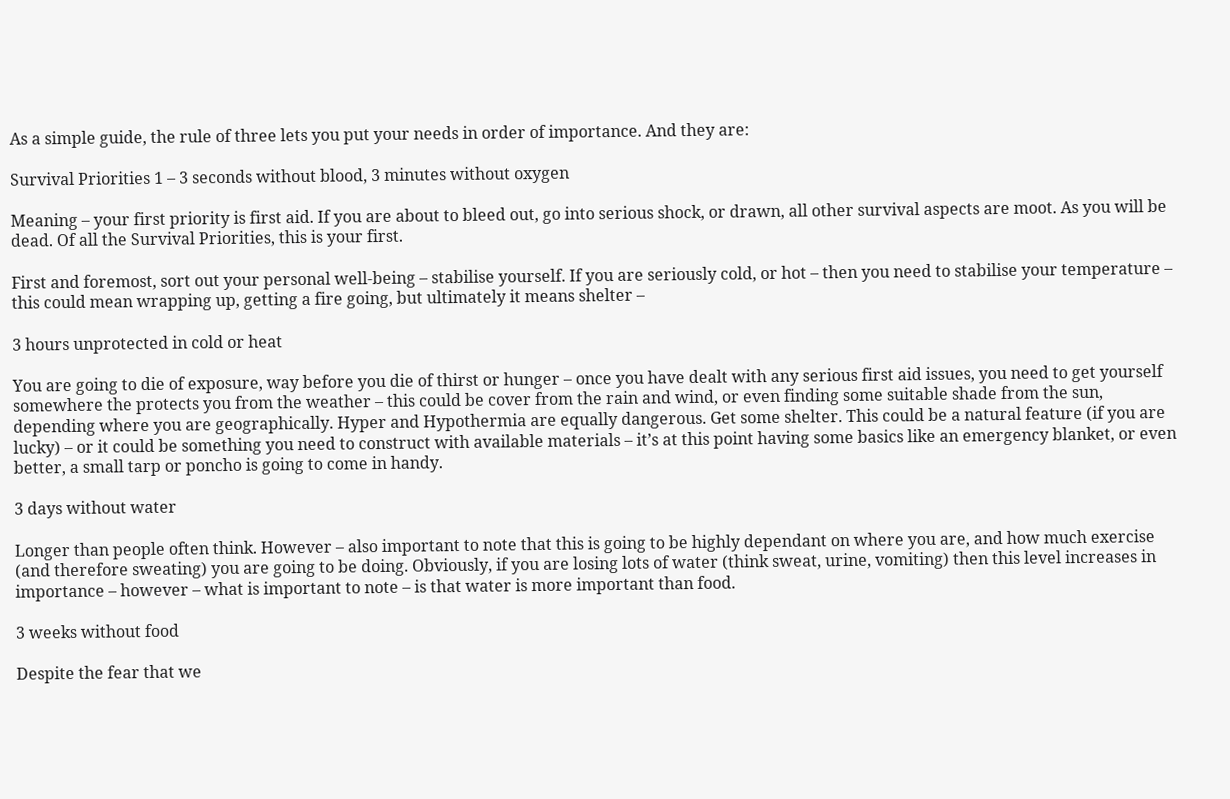As a simple guide, the rule of three lets you put your needs in order of importance. And they are:

Survival Priorities 1 – 3 seconds without blood, 3 minutes without oxygen

Meaning – your first priority is first aid. If you are about to bleed out, go into serious shock, or drawn, all other survival aspects are moot. As you will be dead. Of all the Survival Priorities, this is your first.

First and foremost, sort out your personal well-being – stabilise yourself. If you are seriously cold, or hot – then you need to stabilise your temperature – this could mean wrapping up, getting a fire going, but ultimately it means shelter –

3 hours unprotected in cold or heat

You are going to die of exposure, way before you die of thirst or hunger – once you have dealt with any serious first aid issues, you need to get yourself somewhere the protects you from the weather – this could be cover from the rain and wind, or even finding some suitable shade from the sun, depending where you are geographically. Hyper and Hypothermia are equally dangerous. Get some shelter. This could be a natural feature (if you are lucky) – or it could be something you need to construct with available materials – it’s at this point having some basics like an emergency blanket, or even better, a small tarp or poncho is going to come in handy.

3 days without water

Longer than people often think. However – also important to note that this is going to be highly dependant on where you are, and how much exercise (and therefore sweating) you are going to be doing. Obviously, if you are losing lots of water (think sweat, urine, vomiting) then this level increases in importance – however – what is important to note – is that water is more important than food.

3 weeks without food

Despite the fear that we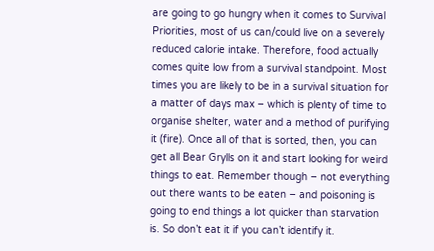are going to go hungry when it comes to Survival Priorities, most of us can/could live on a severely reduced calorie intake. Therefore, food actually comes quite low from a survival standpoint. Most times you are likely to be in a survival situation for a matter of days max – which is plenty of time to organise shelter, water and a method of purifying it (fire). Once all of that is sorted, then, you can get all Bear Grylls on it and start looking for weird things to eat. Remember though – not everything out there wants to be eaten – and poisoning is going to end things a lot quicker than starvation is. So don’t eat it if you can’t identify it.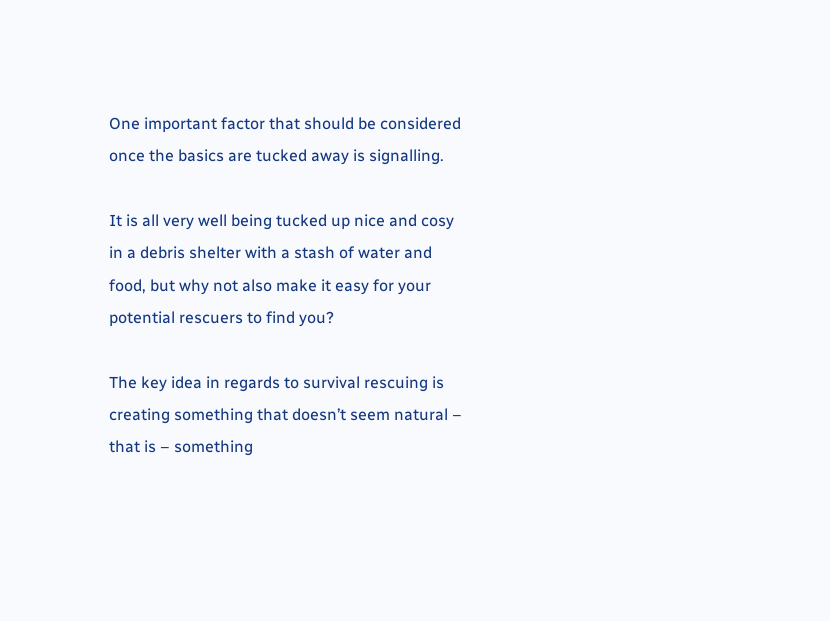One important factor that should be considered once the basics are tucked away is signalling.

It is all very well being tucked up nice and cosy in a debris shelter with a stash of water and food, but why not also make it easy for your potential rescuers to find you?

The key idea in regards to survival rescuing is creating something that doesn’t seem natural – that is – something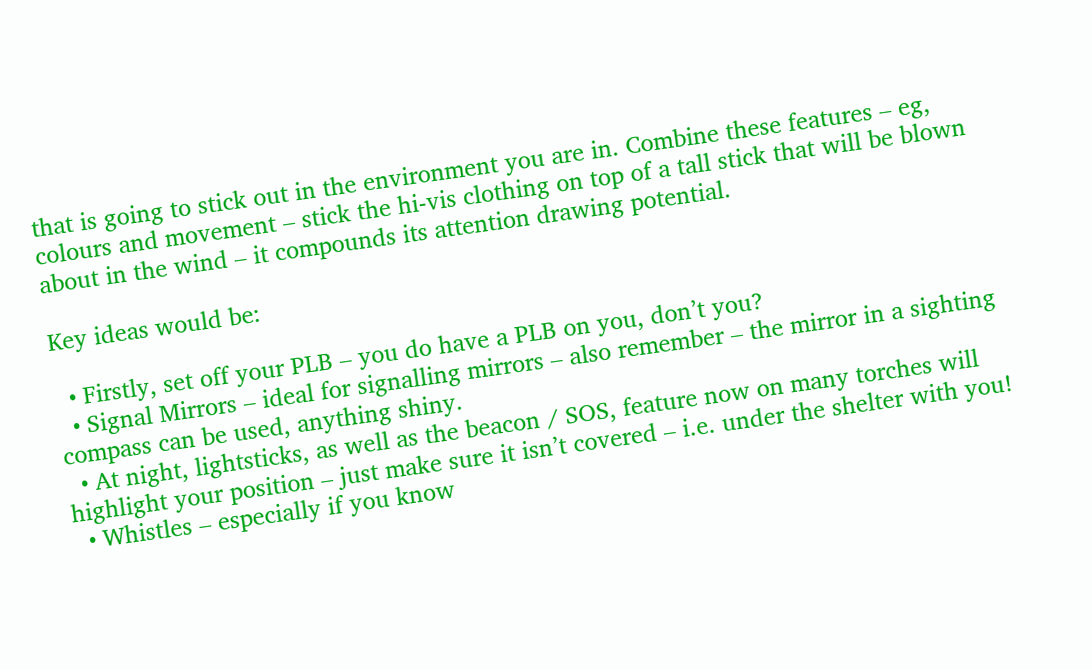that is going to stick out in the environment you are in. Combine these features – eg, colours and movement – stick the hi-vis clothing on top of a tall stick that will be blown about in the wind – it compounds its attention drawing potential.

Key ideas would be:

  • Firstly, set off your PLB – you do have a PLB on you, don’t you?
  • Signal Mirrors – ideal for signalling mirrors – also remember – the mirror in a sighting compass can be used, anything shiny.
  • At night, lightsticks, as well as the beacon / SOS, feature now on many torches will highlight your position – just make sure it isn’t covered – i.e. under the shelter with you!
  • Whistles – especially if you know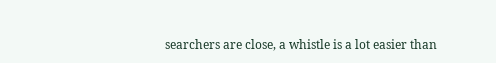searchers are close, a whistle is a lot easier than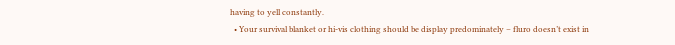having to yell constantly.
  • Your survival blanket or hi-vis clothing should be display predominately – fluro doesn’t exist in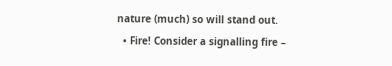nature (much) so will stand out.
  • Fire! Consider a signalling fire –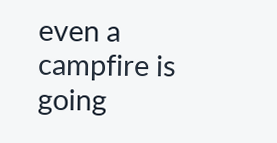even a campfire is going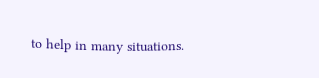to help in many situations.